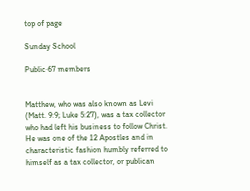top of page

Sunday School

Public·67 members


Matthew, who was also known as Levi (Matt. 9:9; Luke 5:27), was a tax collector who had left his business to follow Christ. He was one of the 12 Apostles and in characteristic fashion humbly referred to himself as a tax collector, or publican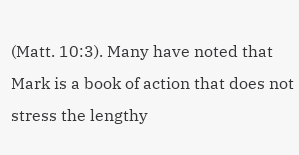(Matt. 10:3). Many have noted that Mark is a book of action that does not stress the lengthy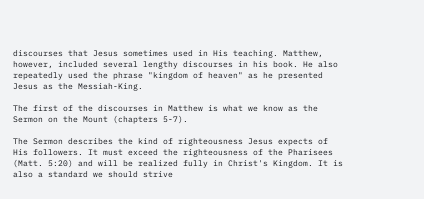discourses that Jesus sometimes used in His teaching. Matthew, however, included several lengthy discourses in his book. He also repeatedly used the phrase "kingdom of heaven" as he presented Jesus as the Messiah-King.

The first of the discourses in Matthew is what we know as the Sermon on the Mount (chapters 5-7).

The Sermon describes the kind of righteousness Jesus expects of His followers. It must exceed the righteousness of the Pharisees (Matt. 5:20) and will be realized fully in Christ's Kingdom. It is also a standard we should strive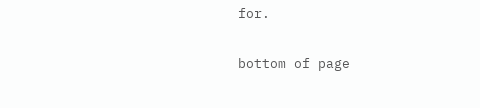for.

bottom of page